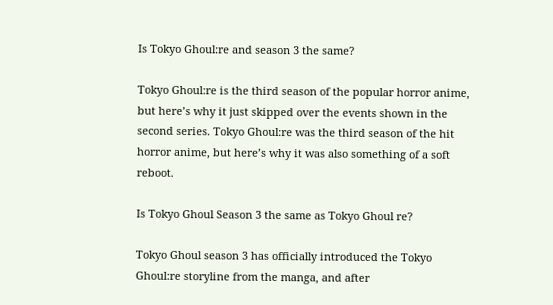Is Tokyo Ghoul:re and season 3 the same?

Tokyo Ghoul:re is the third season of the popular horror anime, but here’s why it just skipped over the events shown in the second series. Tokyo Ghoul:re was the third season of the hit horror anime, but here’s why it was also something of a soft reboot.

Is Tokyo Ghoul Season 3 the same as Tokyo Ghoul re?

Tokyo Ghoul season 3 has officially introduced the Tokyo Ghoul:re storyline from the manga, and after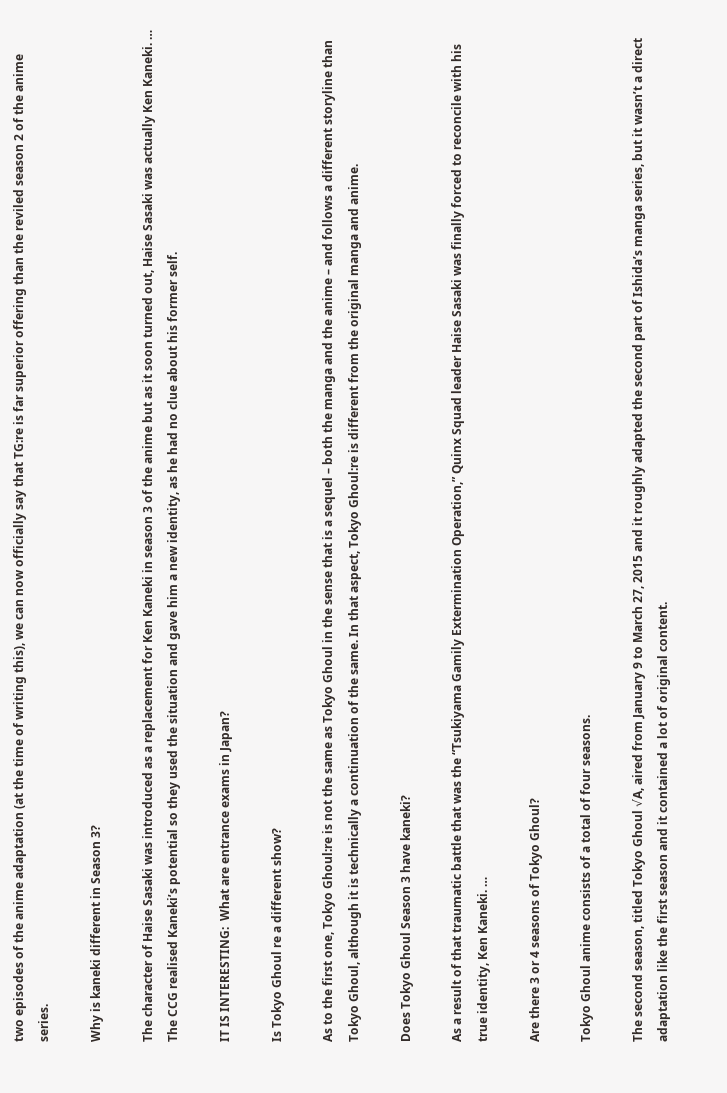two episodes of the anime adaptation (at the time of writing this), we can now officially say that TG:re is far superior offering than the reviled season 2 of the anime series.

Why is kaneki different in Season 3?

The character of Haise Sasaki was introduced as a replacement for Ken Kaneki in season 3 of the anime but as it soon turned out, Haise Sasaki was actually Ken Kaneki. … The CCG realised Kaneki’s potential so they used the situation and gave him a new identity, as he had no clue about his former self.

IT IS INTERESTING:  What are entrance exams in Japan?

Is Tokyo Ghoul re a different show?

As to the first one, Tokyo Ghoul:re is not the same as Tokyo Ghoul in the sense that is a sequel – both the manga and the anime – and follows a different storyline than Tokyo Ghoul, although it is technically a continuation of the same. In that aspect, Tokyo Ghoul:re is different from the original manga and anime.

Does Tokyo Ghoul Season 3 have kaneki?

As a result of that traumatic battle that was the “Tsukiyama Gamily Extermination Operation,” Quinx Squad leader Haise Sasaki was finally forced to reconcile with his true identity, Ken Kaneki. …

Are there 3 or 4 seasons of Tokyo Ghoul?

Tokyo Ghoul anime consists of a total of four seasons.

The second season, titled Tokyo Ghoul √A, aired from January 9 to March 27, 2015 and it roughly adapted the second part of Ishida’s manga series, but it wasn’t a direct adaptation like the first season and it contained a lot of original content.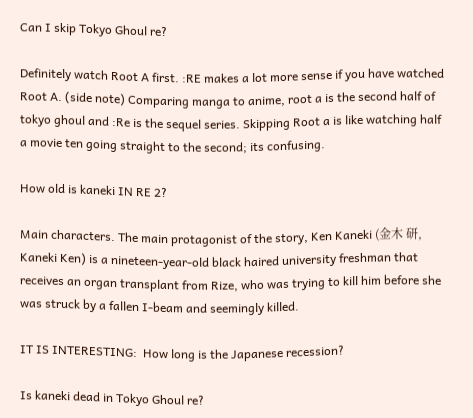Can I skip Tokyo Ghoul re?

Definitely watch Root A first. :RE makes a lot more sense if you have watched Root A. (side note) Comparing manga to anime, root a is the second half of tokyo ghoul and :Re is the sequel series. Skipping Root a is like watching half a movie ten going straight to the second; its confusing.

How old is kaneki IN RE 2?

Main characters. The main protagonist of the story, Ken Kaneki (金木 研, Kaneki Ken) is a nineteen-year-old black haired university freshman that receives an organ transplant from Rize, who was trying to kill him before she was struck by a fallen I-beam and seemingly killed.

IT IS INTERESTING:  How long is the Japanese recession?

Is kaneki dead in Tokyo Ghoul re?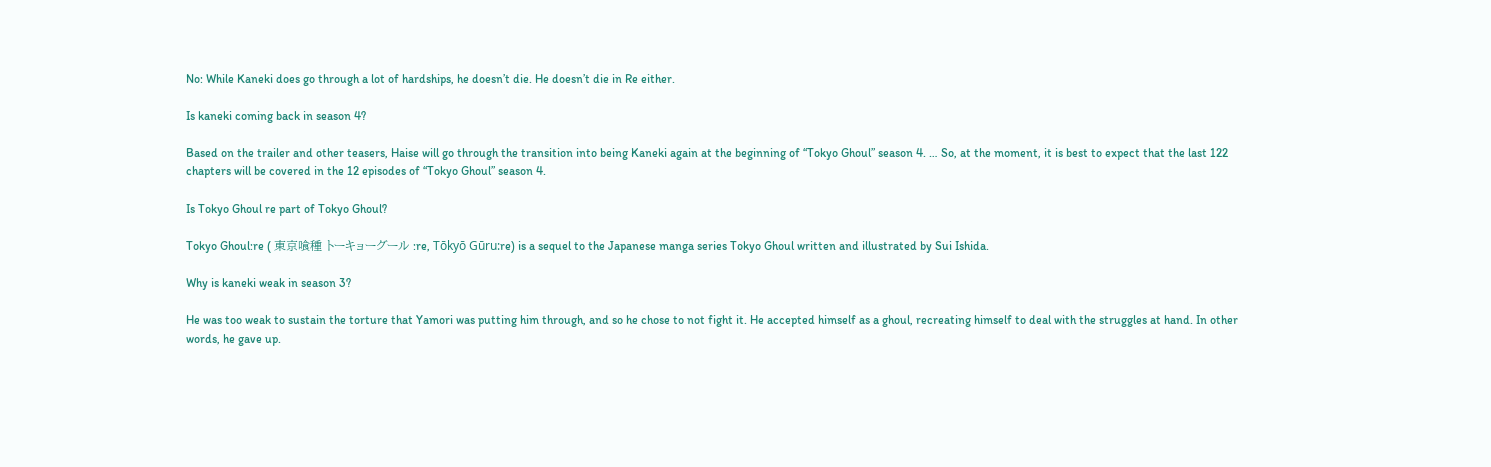No: While Kaneki does go through a lot of hardships, he doesn’t die. He doesn’t die in Re either.

Is kaneki coming back in season 4?

Based on the trailer and other teasers, Haise will go through the transition into being Kaneki again at the beginning of “Tokyo Ghoul” season 4. … So, at the moment, it is best to expect that the last 122 chapters will be covered in the 12 episodes of “Tokyo Ghoul” season 4.

Is Tokyo Ghoul re part of Tokyo Ghoul?

Tokyo Ghoul:re ( 東京喰種 トーキョーグール :re, Tōkyō Gūru:re) is a sequel to the Japanese manga series Tokyo Ghoul written and illustrated by Sui Ishida.

Why is kaneki weak in season 3?

He was too weak to sustain the torture that Yamori was putting him through, and so he chose to not fight it. He accepted himself as a ghoul, recreating himself to deal with the struggles at hand. In other words, he gave up.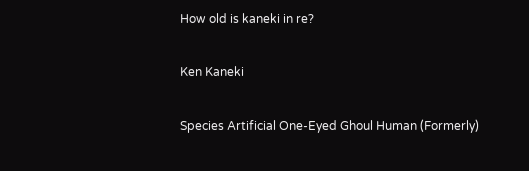How old is kaneki in re?

Ken Kaneki

Species Artificial One-Eyed Ghoul Human (Formerly)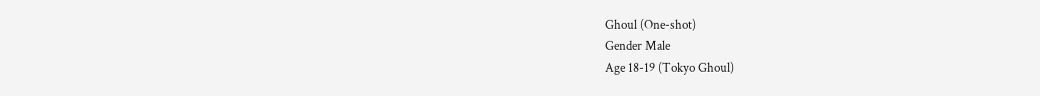Ghoul (One-shot)
Gender Male
Age 18-19 (Tokyo Ghoul)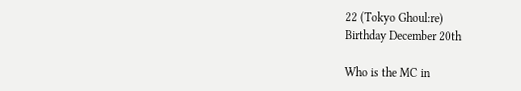22 (Tokyo Ghoul:re)
Birthday December 20th

Who is the MC in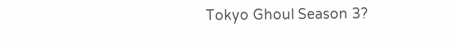Tokyo Ghoul Season 3?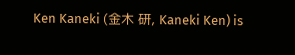Ken Kaneki (金木 研, Kaneki Ken) is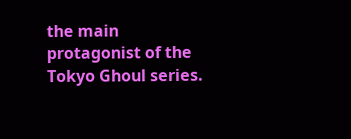the main protagonist of the Tokyo Ghoul series.